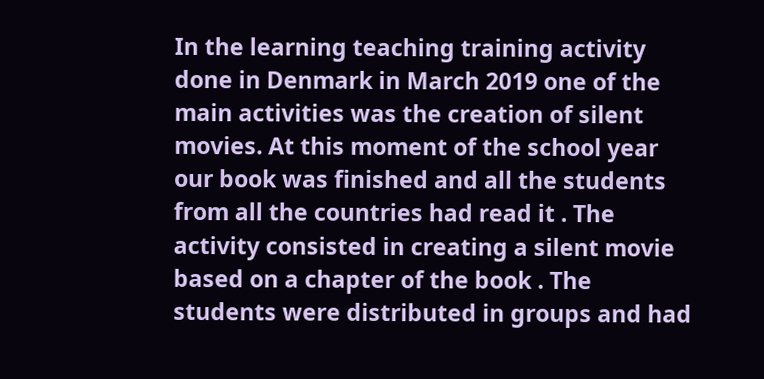In the learning teaching training activity done in Denmark in March 2019 one of the main activities was the creation of silent movies. At this moment of the school year our book was finished and all the students from all the countries had read it . The activity consisted in creating a silent movie based on a chapter of the book . The students were distributed in groups and had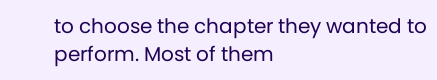to choose the chapter they wanted to perform. Most of them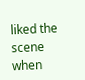liked the scene when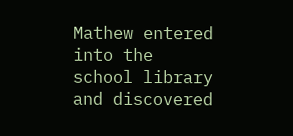Mathew entered into the school library and discovered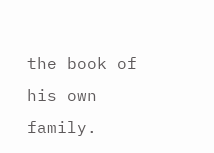the book of his own family.